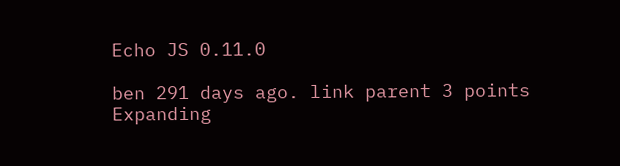Echo JS 0.11.0

ben 291 days ago. link parent 3 points
Expanding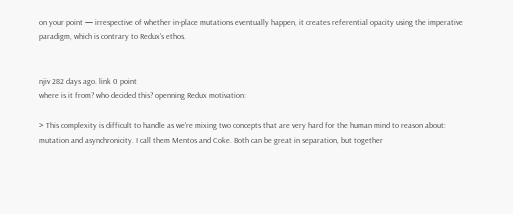on your point — irrespective of whether in-place mutations eventually happen, it creates referential opacity using the imperative paradigm, which is contrary to Redux's ethos.


njiv 282 days ago. link 0 point
where is it from? who decided this? openning Redux motivation:

> This complexity is difficult to handle as we're mixing two concepts that are very hard for the human mind to reason about: mutation and asynchronicity. I call them Mentos and Coke. Both can be great in separation, but together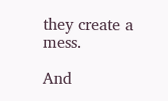they create a mess.

And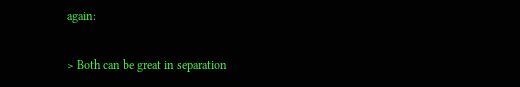again:

> Both can be great in separation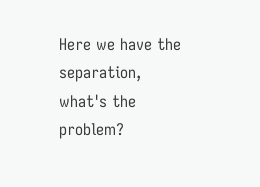Here we have the separation, what's the problem?